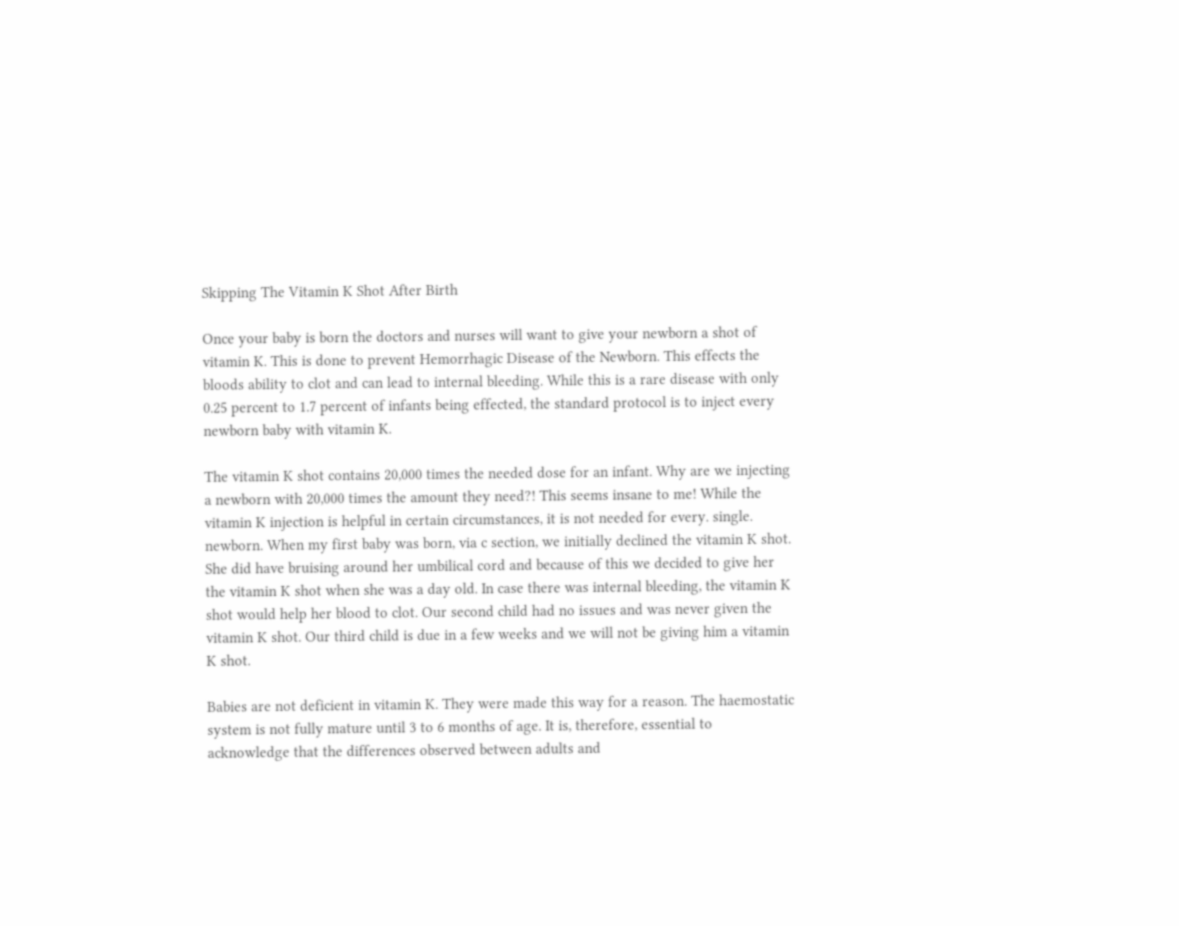Skipping The Vitamin K Shot After Birth

Once your baby is born the doctors and nurses will want to give your newborn a shot of vitamin K. This is done to prevent Hemorrhagic Disease of the Newborn. This effects the bloods ability to clot and can lead to internal bleeding. While this is a rare disease with only 0.25 percent to 1.7 percent of infants being effected, the standard protocol is to inject every newborn baby with vitamin K.

The vitamin K shot contains 20,000 times the needed dose for an infant. Why are we injecting a newborn with 20,000 times the amount they need?! This seems insane to me! While the vitamin K injection is helpful in certain circumstances, it is not needed for every. single. newborn. When my first baby was born, via c section, we initially declined the vitamin K shot. She did have bruising around her umbilical cord and because of this we decided to give her the vitamin K shot when she was a day old. In case there was internal bleeding, the vitamin K shot would help her blood to clot. Our second child had no issues and was never given the vitamin K shot. Our third child is due in a few weeks and we will not be giving him a vitamin K shot.

Babies are not deficient in vitamin K. They were made this way for a reason. The haemostatic system is not fully mature until 3 to 6 months of age. It is, therefore, essential to acknowledge that the differences observed between adults and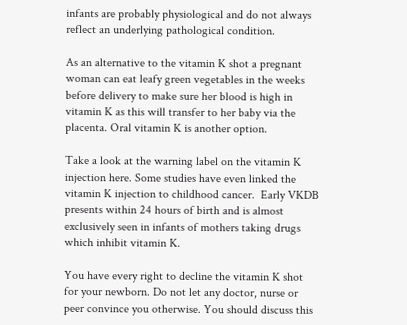infants are probably physiological and do not always reflect an underlying pathological condition.

As an alternative to the vitamin K shot a pregnant woman can eat leafy green vegetables in the weeks before delivery to make sure her blood is high in vitamin K as this will transfer to her baby via the placenta. Oral vitamin K is another option.

Take a look at the warning label on the vitamin K injection here. Some studies have even linked the vitamin K injection to childhood cancer.  Early VKDB presents within 24 hours of birth and is almost exclusively seen in infants of mothers taking drugs which inhibit vitamin K.

You have every right to decline the vitamin K shot for your newborn. Do not let any doctor, nurse or peer convince you otherwise. You should discuss this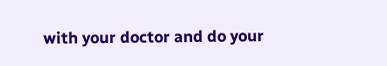with your doctor and do your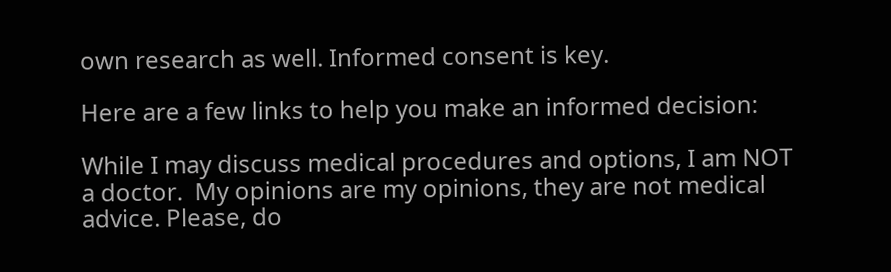own research as well. Informed consent is key.

Here are a few links to help you make an informed decision:

While I may discuss medical procedures and options, I am NOT a doctor.  My opinions are my opinions, they are not medical advice. Please, do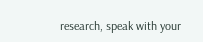research, speak with your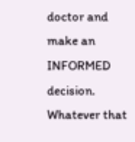doctor and make an INFORMED decision. Whatever that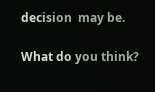decision  may be.

What do you think?